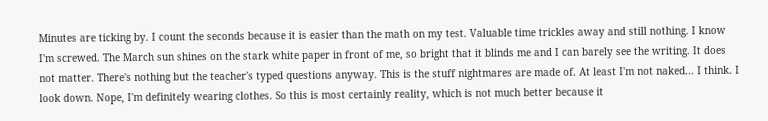Minutes are ticking by. I count the seconds because it is easier than the math on my test. Valuable time trickles away and still nothing. I know I'm screwed. The March sun shines on the stark white paper in front of me, so bright that it blinds me and I can barely see the writing. It does not matter. There's nothing but the teacher's typed questions anyway. This is the stuff nightmares are made of. At least I'm not naked... I think. I look down. Nope, I'm definitely wearing clothes. So this is most certainly reality, which is not much better because it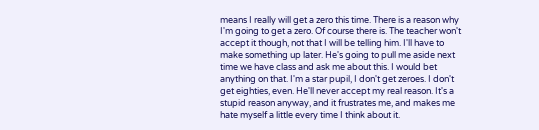means I really will get a zero this time. There is a reason why I'm going to get a zero. Of course there is. The teacher won't accept it though, not that I will be telling him. I'll have to make something up later. He's going to pull me aside next time we have class and ask me about this. I would bet anything on that. I'm a star pupil, I don't get zeroes. I don't get eighties, even. He'll never accept my real reason. It's a stupid reason anyway, and it frustrates me, and makes me hate myself a little every time I think about it.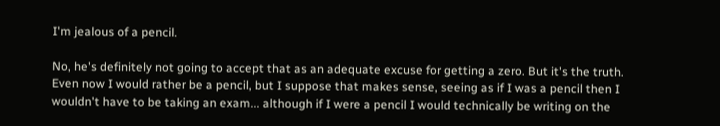I'm jealous of a pencil.

No, he's definitely not going to accept that as an adequate excuse for getting a zero. But it's the truth. Even now I would rather be a pencil, but I suppose that makes sense, seeing as if I was a pencil then I wouldn't have to be taking an exam... although if I were a pencil I would technically be writing on the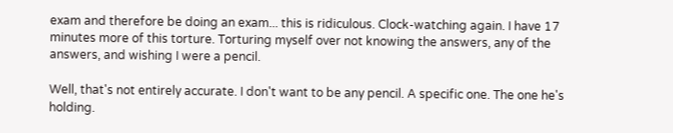exam and therefore be doing an exam... this is ridiculous. Clock-watching again. I have 17 minutes more of this torture. Torturing myself over not knowing the answers, any of the answers, and wishing I were a pencil.

Well, that's not entirely accurate. I don't want to be any pencil. A specific one. The one he's holding.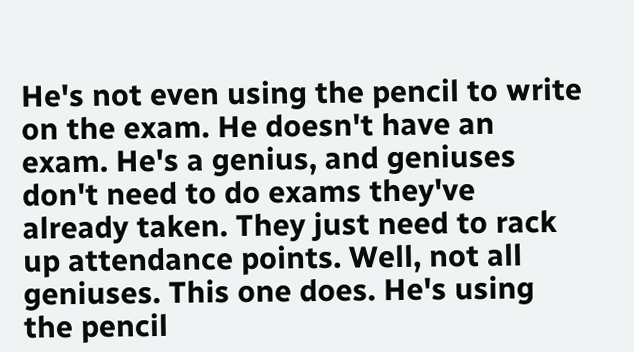He's not even using the pencil to write on the exam. He doesn't have an exam. He's a genius, and geniuses don't need to do exams they've already taken. They just need to rack up attendance points. Well, not all geniuses. This one does. He's using the pencil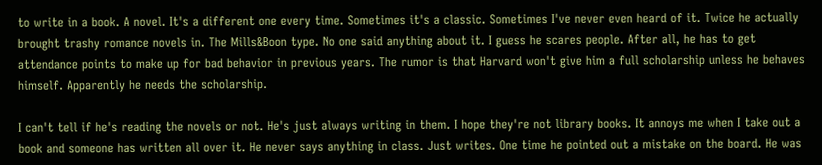to write in a book. A novel. It's a different one every time. Sometimes it's a classic. Sometimes I've never even heard of it. Twice he actually brought trashy romance novels in. The Mills&Boon type. No one said anything about it. I guess he scares people. After all, he has to get attendance points to make up for bad behavior in previous years. The rumor is that Harvard won't give him a full scholarship unless he behaves himself. Apparently he needs the scholarship.

I can't tell if he's reading the novels or not. He's just always writing in them. I hope they're not library books. It annoys me when I take out a book and someone has written all over it. He never says anything in class. Just writes. One time he pointed out a mistake on the board. He was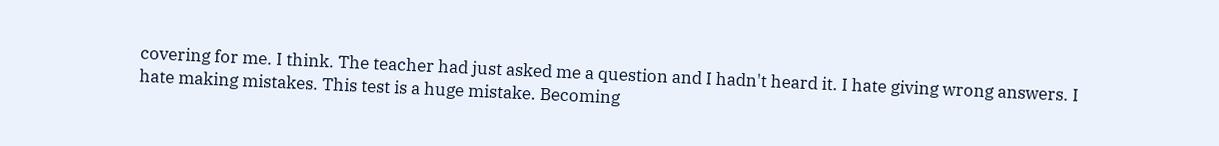covering for me. I think. The teacher had just asked me a question and I hadn't heard it. I hate giving wrong answers. I hate making mistakes. This test is a huge mistake. Becoming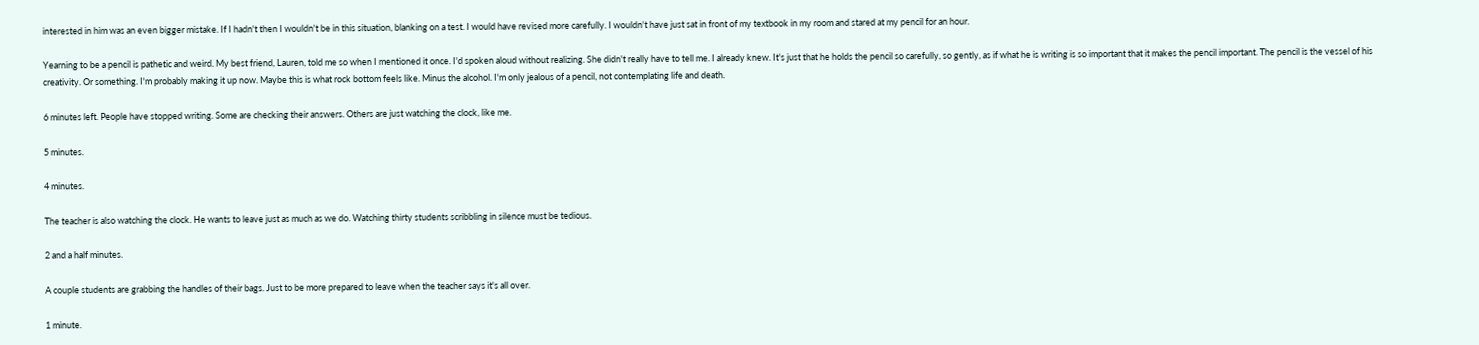interested in him was an even bigger mistake. If I hadn't then I wouldn't be in this situation, blanking on a test. I would have revised more carefully. I wouldn't have just sat in front of my textbook in my room and stared at my pencil for an hour.

Yearning to be a pencil is pathetic and weird. My best friend, Lauren, told me so when I mentioned it once. I'd spoken aloud without realizing. She didn't really have to tell me. I already knew. It's just that he holds the pencil so carefully, so gently, as if what he is writing is so important that it makes the pencil important. The pencil is the vessel of his creativity. Or something. I'm probably making it up now. Maybe this is what rock bottom feels like. Minus the alcohol. I'm only jealous of a pencil, not contemplating life and death.

6 minutes left. People have stopped writing. Some are checking their answers. Others are just watching the clock, like me.

5 minutes.

4 minutes.

The teacher is also watching the clock. He wants to leave just as much as we do. Watching thirty students scribbling in silence must be tedious.

2 and a half minutes.

A couple students are grabbing the handles of their bags. Just to be more prepared to leave when the teacher says it's all over.

1 minute.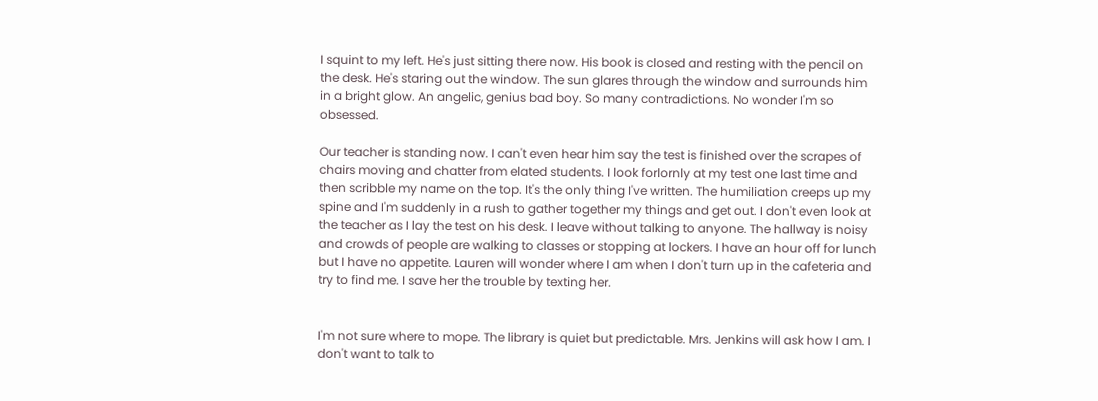I squint to my left. He's just sitting there now. His book is closed and resting with the pencil on the desk. He's staring out the window. The sun glares through the window and surrounds him in a bright glow. An angelic, genius bad boy. So many contradictions. No wonder I'm so obsessed.

Our teacher is standing now. I can't even hear him say the test is finished over the scrapes of chairs moving and chatter from elated students. I look forlornly at my test one last time and then scribble my name on the top. It's the only thing I've written. The humiliation creeps up my spine and I'm suddenly in a rush to gather together my things and get out. I don't even look at the teacher as I lay the test on his desk. I leave without talking to anyone. The hallway is noisy and crowds of people are walking to classes or stopping at lockers. I have an hour off for lunch but I have no appetite. Lauren will wonder where I am when I don't turn up in the cafeteria and try to find me. I save her the trouble by texting her.


I'm not sure where to mope. The library is quiet but predictable. Mrs. Jenkins will ask how I am. I don't want to talk to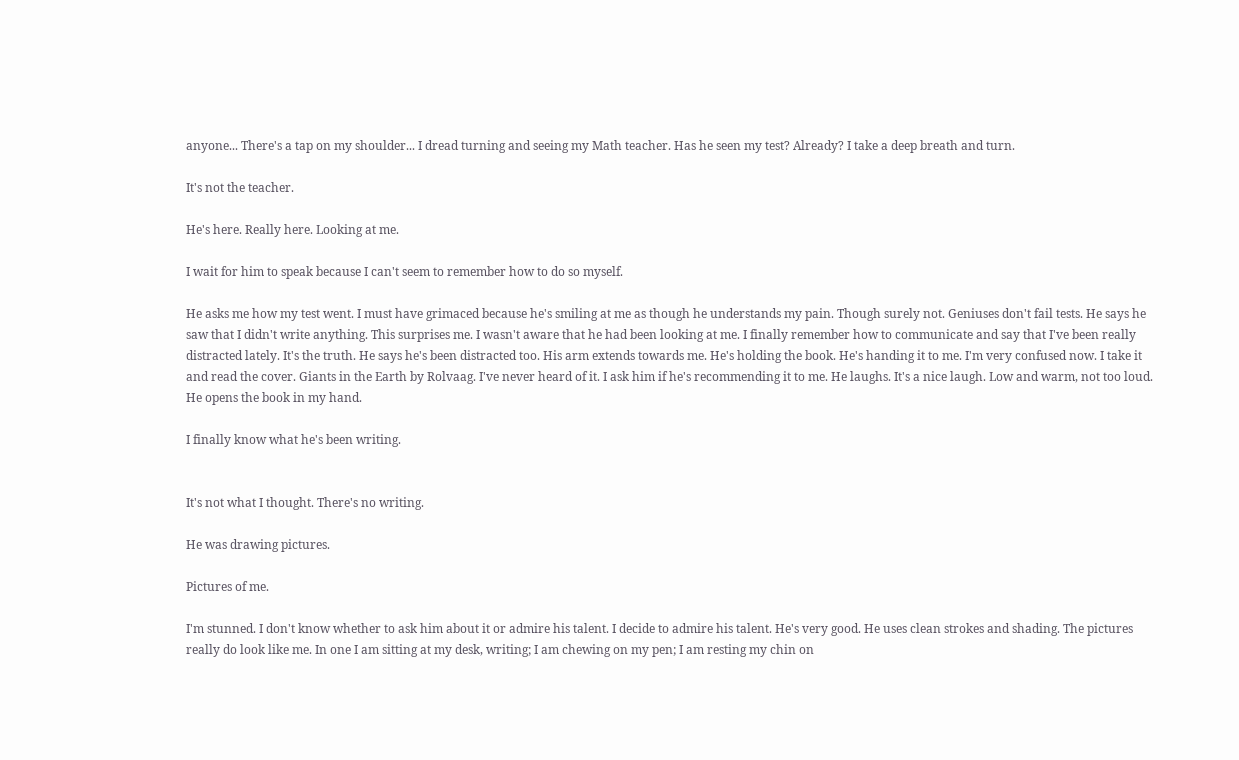anyone... There's a tap on my shoulder... I dread turning and seeing my Math teacher. Has he seen my test? Already? I take a deep breath and turn.

It's not the teacher.

He's here. Really here. Looking at me.

I wait for him to speak because I can't seem to remember how to do so myself.

He asks me how my test went. I must have grimaced because he's smiling at me as though he understands my pain. Though surely not. Geniuses don't fail tests. He says he saw that I didn't write anything. This surprises me. I wasn't aware that he had been looking at me. I finally remember how to communicate and say that I've been really distracted lately. It's the truth. He says he's been distracted too. His arm extends towards me. He's holding the book. He's handing it to me. I'm very confused now. I take it and read the cover. Giants in the Earth by Rolvaag. I've never heard of it. I ask him if he's recommending it to me. He laughs. It's a nice laugh. Low and warm, not too loud. He opens the book in my hand.

I finally know what he's been writing.


It's not what I thought. There's no writing.

He was drawing pictures.

Pictures of me.

I'm stunned. I don't know whether to ask him about it or admire his talent. I decide to admire his talent. He's very good. He uses clean strokes and shading. The pictures really do look like me. In one I am sitting at my desk, writing; I am chewing on my pen; I am resting my chin on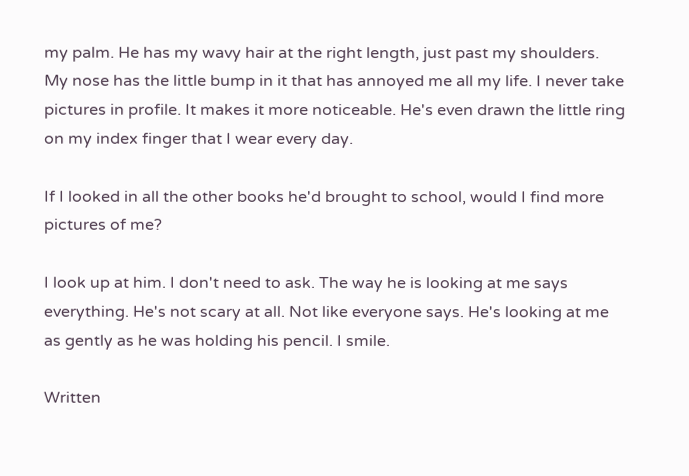my palm. He has my wavy hair at the right length, just past my shoulders. My nose has the little bump in it that has annoyed me all my life. I never take pictures in profile. It makes it more noticeable. He's even drawn the little ring on my index finger that I wear every day.

If I looked in all the other books he'd brought to school, would I find more pictures of me?

I look up at him. I don't need to ask. The way he is looking at me says everything. He's not scary at all. Not like everyone says. He's looking at me as gently as he was holding his pencil. I smile.

Written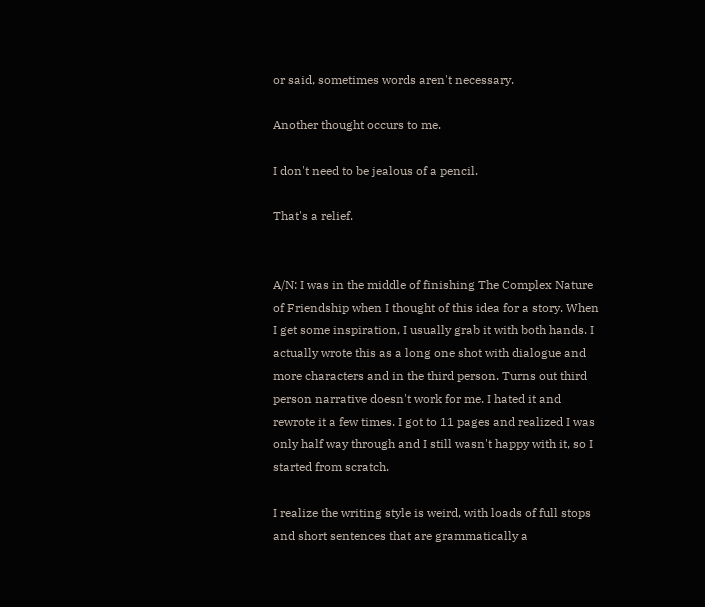or said, sometimes words aren't necessary.

Another thought occurs to me.

I don't need to be jealous of a pencil.

That's a relief.


A/N: I was in the middle of finishing The Complex Nature of Friendship when I thought of this idea for a story. When I get some inspiration, I usually grab it with both hands. I actually wrote this as a long one shot with dialogue and more characters and in the third person. Turns out third person narrative doesn't work for me. I hated it and rewrote it a few times. I got to 11 pages and realized I was only half way through and I still wasn't happy with it, so I started from scratch.

I realize the writing style is weird, with loads of full stops and short sentences that are grammatically a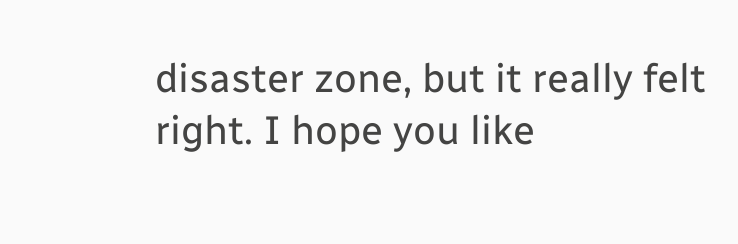disaster zone, but it really felt right. I hope you like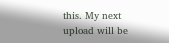this. My next upload will be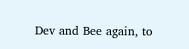Dev and Bee again, to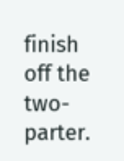finish off the two-parter.